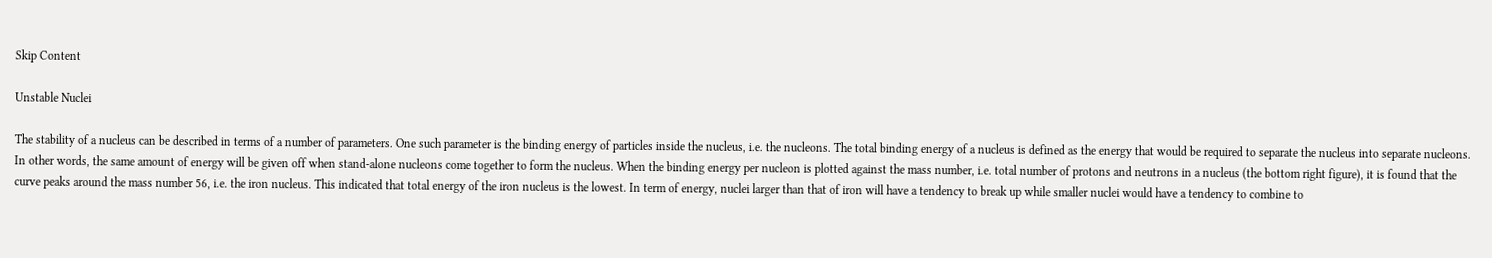Skip Content

Unstable Nuclei

The stability of a nucleus can be described in terms of a number of parameters. One such parameter is the binding energy of particles inside the nucleus, i.e. the nucleons. The total binding energy of a nucleus is defined as the energy that would be required to separate the nucleus into separate nucleons. In other words, the same amount of energy will be given off when stand-alone nucleons come together to form the nucleus. When the binding energy per nucleon is plotted against the mass number, i.e. total number of protons and neutrons in a nucleus (the bottom right figure), it is found that the curve peaks around the mass number 56, i.e. the iron nucleus. This indicated that total energy of the iron nucleus is the lowest. In term of energy, nuclei larger than that of iron will have a tendency to break up while smaller nuclei would have a tendency to combine to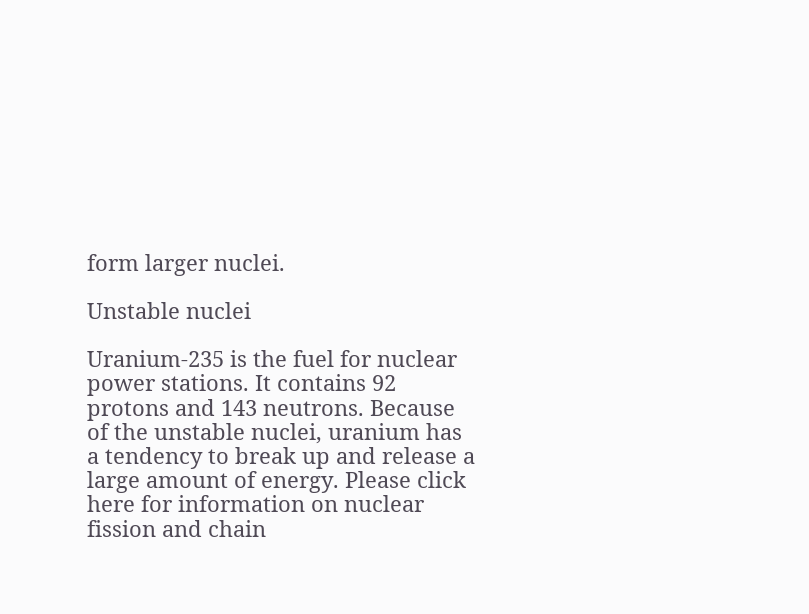form larger nuclei.

Unstable nuclei

Uranium-235 is the fuel for nuclear power stations. It contains 92 protons and 143 neutrons. Because of the unstable nuclei, uranium has a tendency to break up and release a large amount of energy. Please click here for information on nuclear fission and chain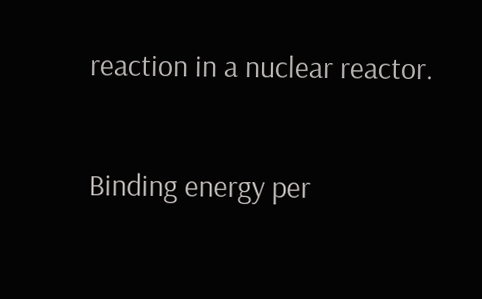reaction in a nuclear reactor.

Binding energy per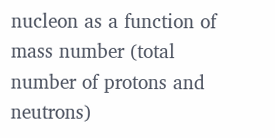nucleon as a function of mass number (total number of protons and neutrons)